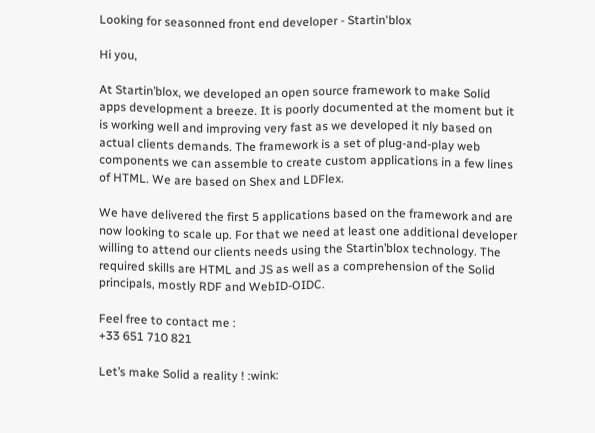Looking for seasonned front end developer - Startin'blox

Hi you,

At Startin’blox, we developed an open source framework to make Solid apps development a breeze. It is poorly documented at the moment but it is working well and improving very fast as we developed it nly based on actual clients demands. The framework is a set of plug-and-play web components we can assemble to create custom applications in a few lines of HTML. We are based on Shex and LDFlex.

We have delivered the first 5 applications based on the framework and are now looking to scale up. For that we need at least one additional developer willing to attend our clients needs using the Startin’blox technology. The required skills are HTML and JS as well as a comprehension of the Solid principals, mostly RDF and WebID-OIDC.

Feel free to contact me :
+33 651 710 821

Let’s make Solid a reality ! :wink: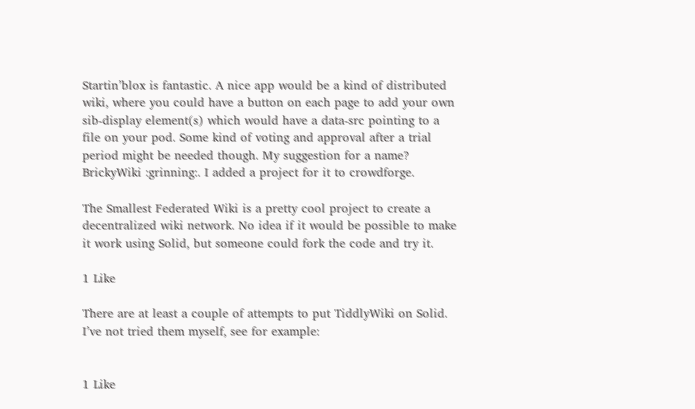Startin’blox is fantastic. A nice app would be a kind of distributed wiki, where you could have a button on each page to add your own sib-display element(s) which would have a data-src pointing to a file on your pod. Some kind of voting and approval after a trial period might be needed though. My suggestion for a name? BrickyWiki :grinning:. I added a project for it to crowdforge.

The Smallest Federated Wiki is a pretty cool project to create a decentralized wiki network. No idea if it would be possible to make it work using Solid, but someone could fork the code and try it.

1 Like

There are at least a couple of attempts to put TiddlyWiki on Solid. I’ve not tried them myself, see for example:


1 Like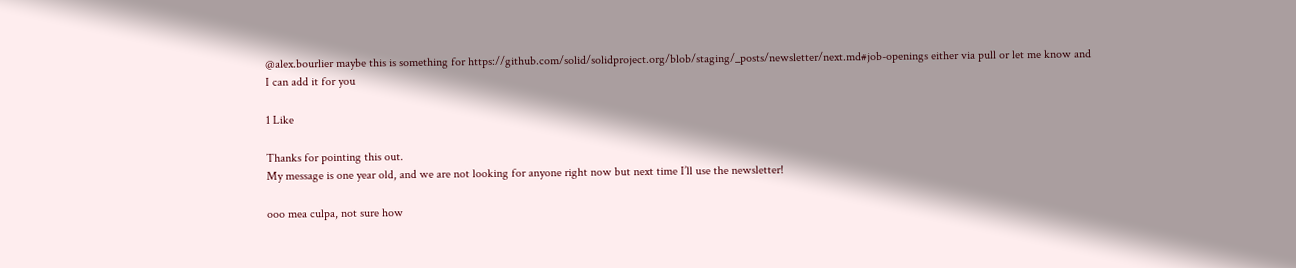@alex.bourlier maybe this is something for https://github.com/solid/solidproject.org/blob/staging/_posts/newsletter/next.md#job-openings either via pull or let me know and I can add it for you

1 Like

Thanks for pointing this out.
My message is one year old, and we are not looking for anyone right now but next time I’ll use the newsletter!

ooo mea culpa, not sure how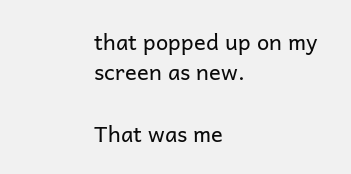that popped up on my screen as new.

That was me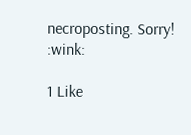necroposting. Sorry! :wink:

1 Like